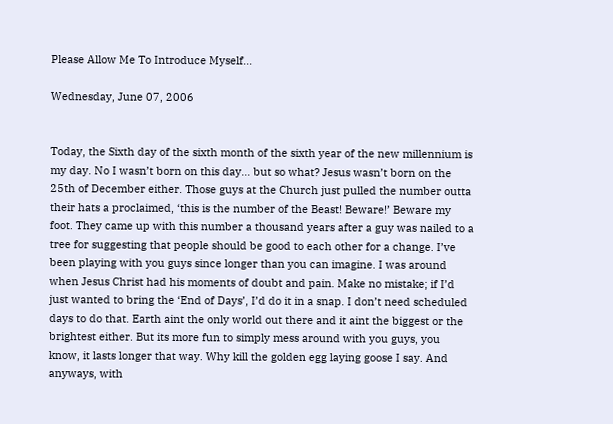Please Allow Me To Introduce Myself...

Wednesday, June 07, 2006


Today, the Sixth day of the sixth month of the sixth year of the new millennium is my day. No I wasn’t born on this day… but so what? Jesus wasn’t born on the 25th of December either. Those guys at the Church just pulled the number outta their hats a proclaimed, ‘this is the number of the Beast! Beware!’ Beware my foot. They came up with this number a thousand years after a guy was nailed to a tree for suggesting that people should be good to each other for a change. I’ve been playing with you guys since longer than you can imagine. I was around when Jesus Christ had his moments of doubt and pain. Make no mistake; if I’d just wanted to bring the ‘End of Days’, I’d do it in a snap. I don’t need scheduled days to do that. Earth aint the only world out there and it aint the biggest or the brightest either. But its more fun to simply mess around with you guys, you know, it lasts longer that way. Why kill the golden egg laying goose I say. And anyways, with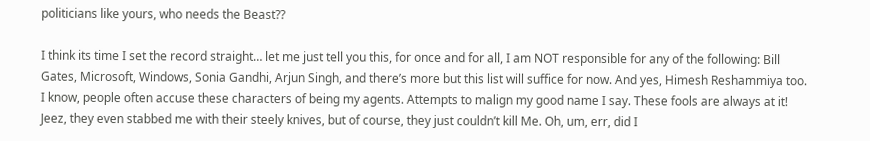politicians like yours, who needs the Beast??

I think its time I set the record straight… let me just tell you this, for once and for all, I am NOT responsible for any of the following: Bill Gates, Microsoft, Windows, Sonia Gandhi, Arjun Singh, and there’s more but this list will suffice for now. And yes, Himesh Reshammiya too. I know, people often accuse these characters of being my agents. Attempts to malign my good name I say. These fools are always at it! Jeez, they even stabbed me with their steely knives, but of course, they just couldn’t kill Me. Oh, um, err, did I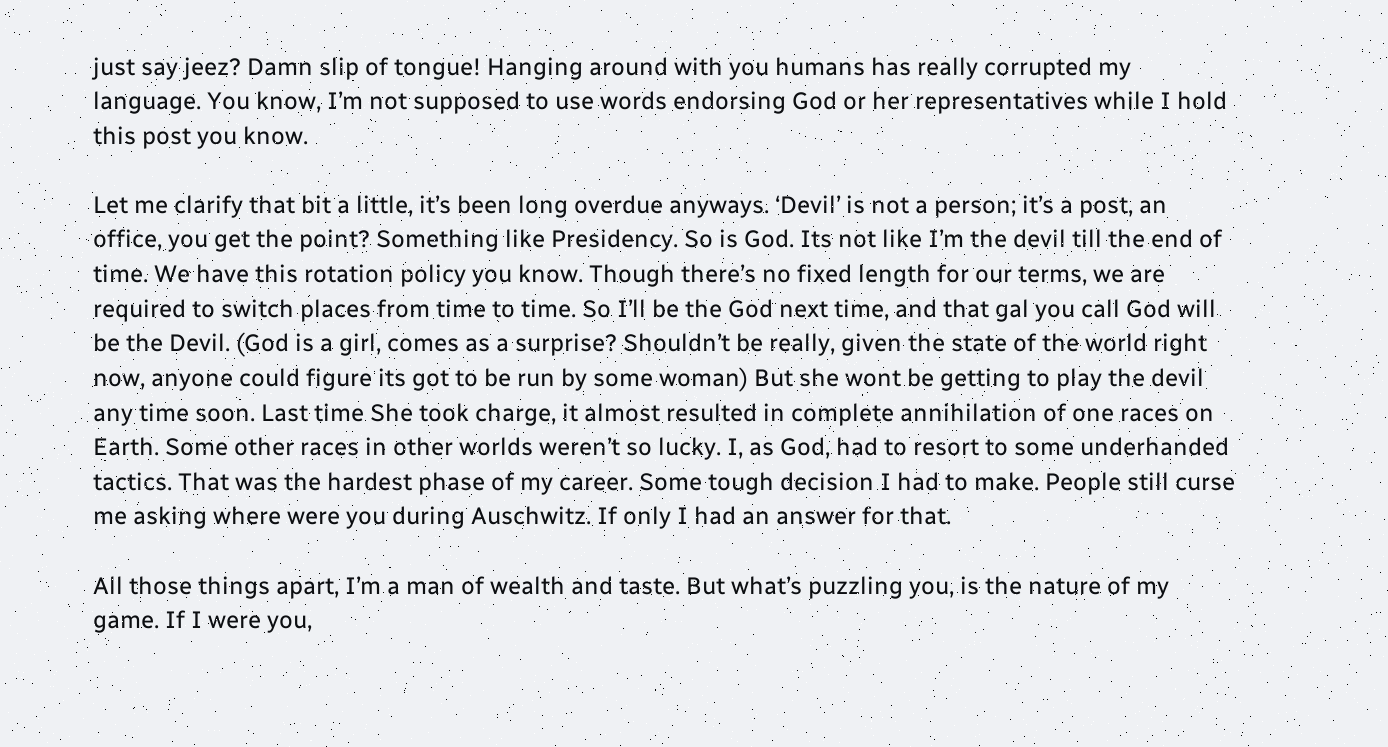just say jeez? Damn slip of tongue! Hanging around with you humans has really corrupted my language. You know, I’m not supposed to use words endorsing God or her representatives while I hold this post you know.

Let me clarify that bit a little, it’s been long overdue anyways. ‘Devil’ is not a person; it’s a post, an office, you get the point? Something like Presidency. So is God. Its not like I’m the devil till the end of time. We have this rotation policy you know. Though there’s no fixed length for our terms, we are required to switch places from time to time. So I’ll be the God next time, and that gal you call God will be the Devil. (God is a girl, comes as a surprise? Shouldn’t be really, given the state of the world right now, anyone could figure its got to be run by some woman) But she wont be getting to play the devil any time soon. Last time She took charge, it almost resulted in complete annihilation of one races on Earth. Some other races in other worlds weren’t so lucky. I, as God, had to resort to some underhanded tactics. That was the hardest phase of my career. Some tough decision I had to make. People still curse me asking where were you during Auschwitz. If only I had an answer for that.

All those things apart, I’m a man of wealth and taste. But what’s puzzling you, is the nature of my game. If I were you,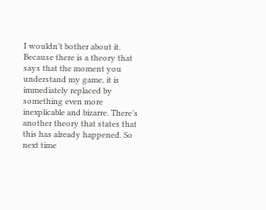I wouldn’t bother about it. Because there is a theory that says that the moment you understand my game, it is immediately replaced by something even more inexplicable and bizarre. There’s another theory that states that this has already happened. So next time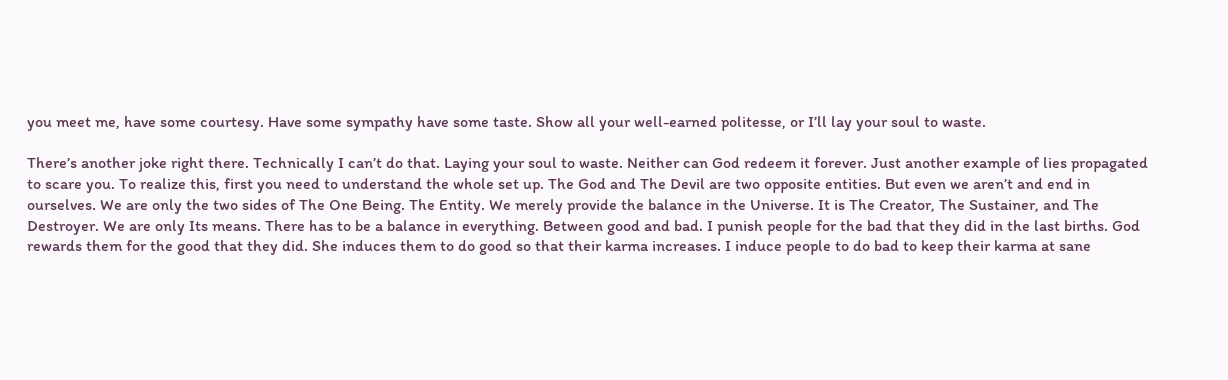you meet me, have some courtesy. Have some sympathy have some taste. Show all your well-earned politesse, or I’ll lay your soul to waste.

There’s another joke right there. Technically I can’t do that. Laying your soul to waste. Neither can God redeem it forever. Just another example of lies propagated to scare you. To realize this, first you need to understand the whole set up. The God and The Devil are two opposite entities. But even we aren’t and end in ourselves. We are only the two sides of The One Being. The Entity. We merely provide the balance in the Universe. It is The Creator, The Sustainer, and The Destroyer. We are only Its means. There has to be a balance in everything. Between good and bad. I punish people for the bad that they did in the last births. God rewards them for the good that they did. She induces them to do good so that their karma increases. I induce people to do bad to keep their karma at sane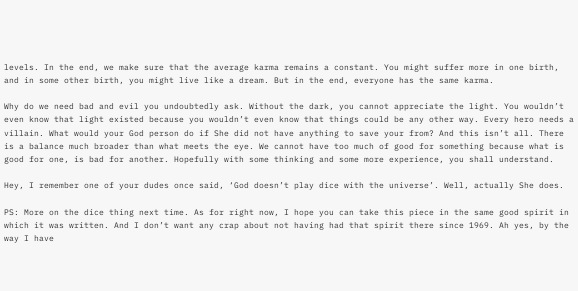levels. In the end, we make sure that the average karma remains a constant. You might suffer more in one birth, and in some other birth, you might live like a dream. But in the end, everyone has the same karma.

Why do we need bad and evil you undoubtedly ask. Without the dark, you cannot appreciate the light. You wouldn’t even know that light existed because you wouldn’t even know that things could be any other way. Every hero needs a villain. What would your God person do if She did not have anything to save your from? And this isn’t all. There is a balance much broader than what meets the eye. We cannot have too much of good for something because what is good for one, is bad for another. Hopefully with some thinking and some more experience, you shall understand.

Hey, I remember one of your dudes once said, ‘God doesn’t play dice with the universe’. Well, actually She does.

PS: More on the dice thing next time. As for right now, I hope you can take this piece in the same good spirit in which it was written. And I don’t want any crap about not having had that spirit there since 1969. Ah yes, by the way I have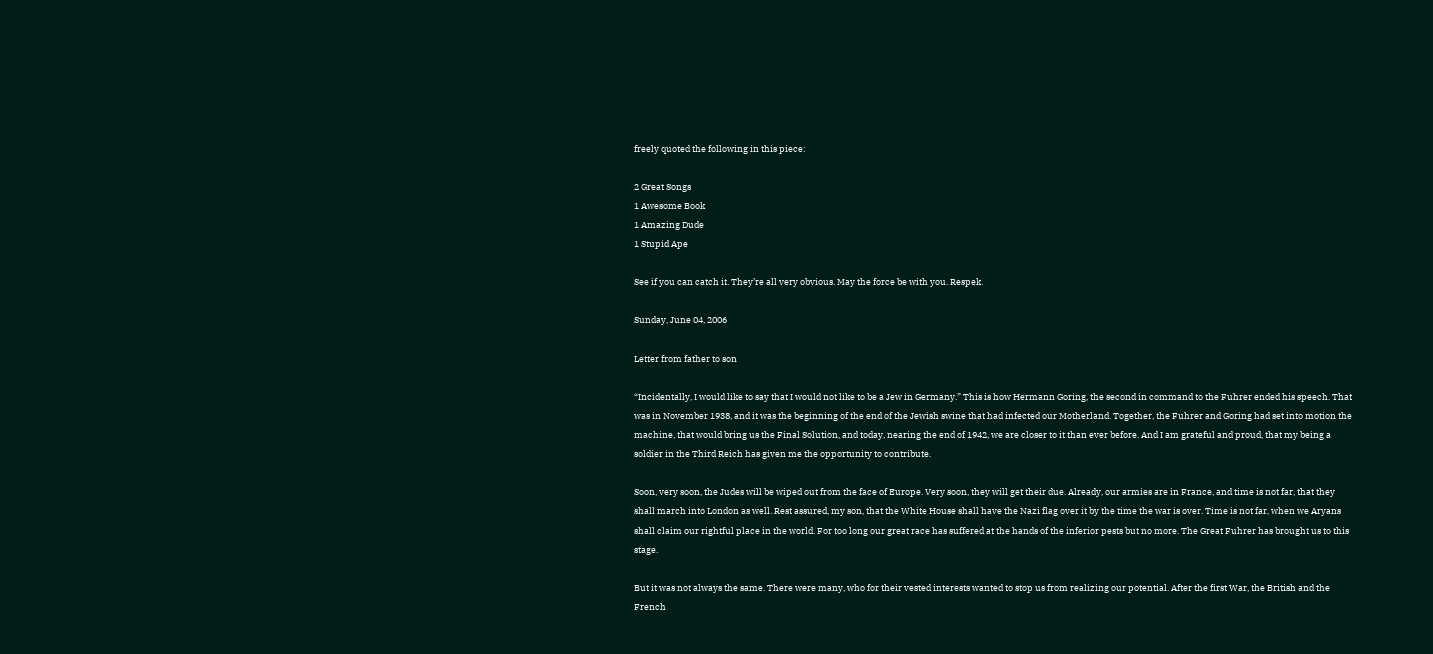freely quoted the following in this piece:

2 Great Songs
1 Awesome Book
1 Amazing Dude
1 Stupid Ape

See if you can catch it. They’re all very obvious. May the force be with you. Respek.

Sunday, June 04, 2006

Letter from father to son

“Incidentally, I would like to say that I would not like to be a Jew in Germany.” This is how Hermann Goring, the second in command to the Fuhrer ended his speech. That was in November 1938, and it was the beginning of the end of the Jewish swine that had infected our Motherland. Together, the Fuhrer and Goring had set into motion the machine, that would bring us the Final Solution, and today, nearing the end of 1942, we are closer to it than ever before. And I am grateful and proud, that my being a soldier in the Third Reich has given me the opportunity to contribute.

Soon, very soon, the Judes will be wiped out from the face of Europe. Very soon, they will get their due. Already, our armies are in France, and time is not far, that they shall march into London as well. Rest assured, my son, that the White House shall have the Nazi flag over it by the time the war is over. Time is not far, when we Aryans shall claim our rightful place in the world. For too long our great race has suffered at the hands of the inferior pests but no more. The Great Fuhrer has brought us to this stage.

But it was not always the same. There were many, who for their vested interests wanted to stop us from realizing our potential. After the first War, the British and the French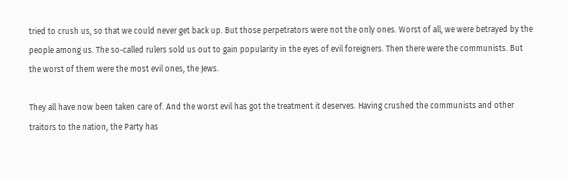tried to crush us, so that we could never get back up. But those perpetrators were not the only ones. Worst of all, we were betrayed by the people among us. The so-called rulers sold us out to gain popularity in the eyes of evil foreigners. Then there were the communists. But the worst of them were the most evil ones, the Jews.

They all have now been taken care of. And the worst evil has got the treatment it deserves. Having crushed the communists and other traitors to the nation, the Party has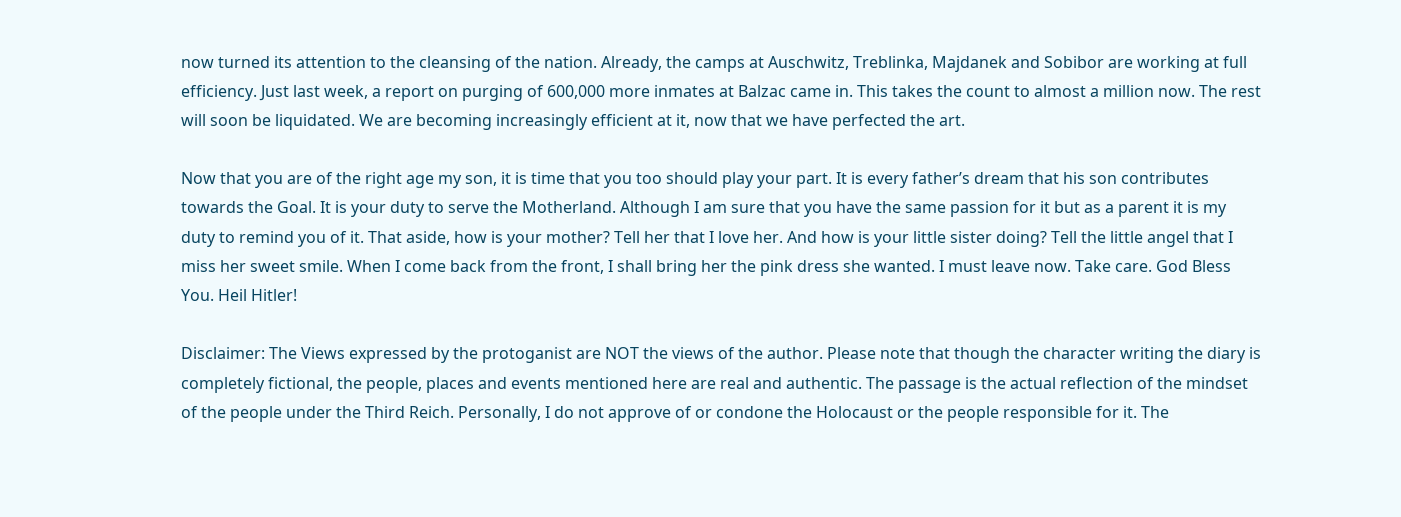now turned its attention to the cleansing of the nation. Already, the camps at Auschwitz, Treblinka, Majdanek and Sobibor are working at full efficiency. Just last week, a report on purging of 600,000 more inmates at Balzac came in. This takes the count to almost a million now. The rest will soon be liquidated. We are becoming increasingly efficient at it, now that we have perfected the art.

Now that you are of the right age my son, it is time that you too should play your part. It is every father’s dream that his son contributes towards the Goal. It is your duty to serve the Motherland. Although I am sure that you have the same passion for it but as a parent it is my duty to remind you of it. That aside, how is your mother? Tell her that I love her. And how is your little sister doing? Tell the little angel that I miss her sweet smile. When I come back from the front, I shall bring her the pink dress she wanted. I must leave now. Take care. God Bless You. Heil Hitler!

Disclaimer: The Views expressed by the protoganist are NOT the views of the author. Please note that though the character writing the diary is completely fictional, the people, places and events mentioned here are real and authentic. The passage is the actual reflection of the mindset of the people under the Third Reich. Personally, I do not approve of or condone the Holocaust or the people responsible for it. The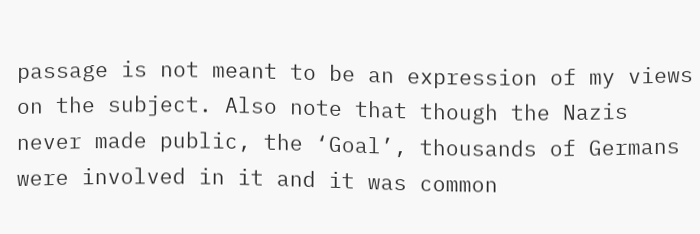passage is not meant to be an expression of my views on the subject. Also note that though the Nazis never made public, the ‘Goal’, thousands of Germans were involved in it and it was common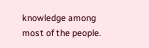knowledge among most of the people.